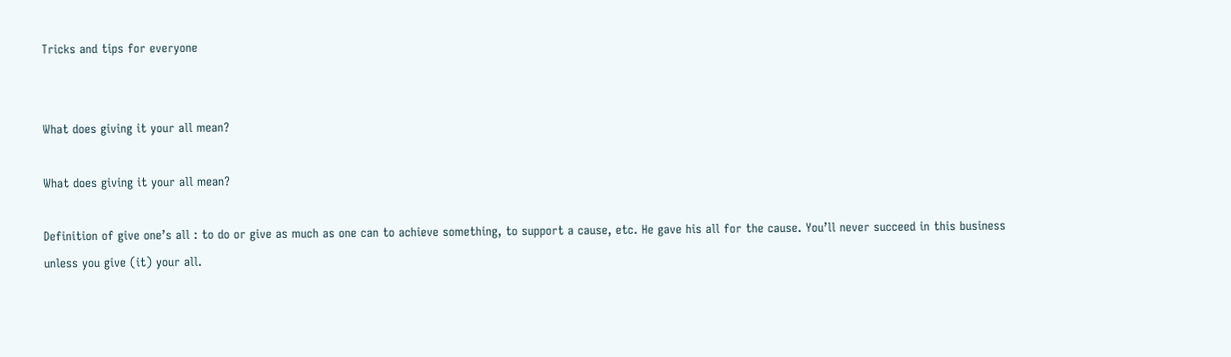Tricks and tips for everyone


What does giving it your all mean?

What does giving it your all mean?

Definition of give one’s all : to do or give as much as one can to achieve something, to support a cause, etc. He gave his all for the cause. You’ll never succeed in this business unless you give (it) your all.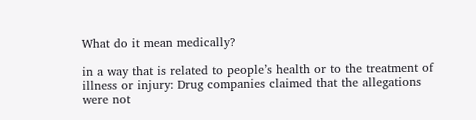What do it mean medically?

in a way that is related to people’s health or to the treatment of illness or injury: Drug companies claimed that the allegations were not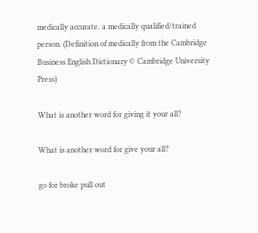medically accurate. a medically qualified/trained person. (Definition of medically from the Cambridge Business English Dictionary © Cambridge University Press)

What is another word for giving it your all?

What is another word for give your all?

go for broke pull out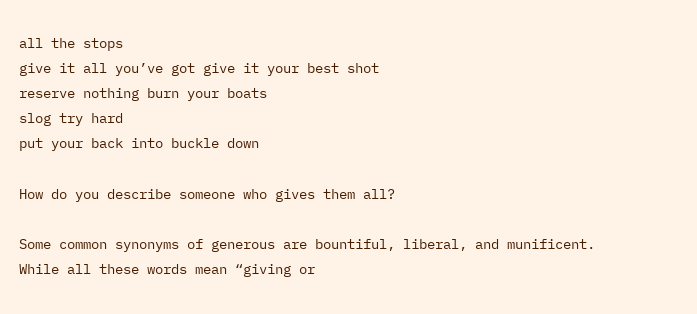all the stops
give it all you’ve got give it your best shot
reserve nothing burn your boats
slog try hard
put your back into buckle down

How do you describe someone who gives them all?

Some common synonyms of generous are bountiful, liberal, and munificent. While all these words mean “giving or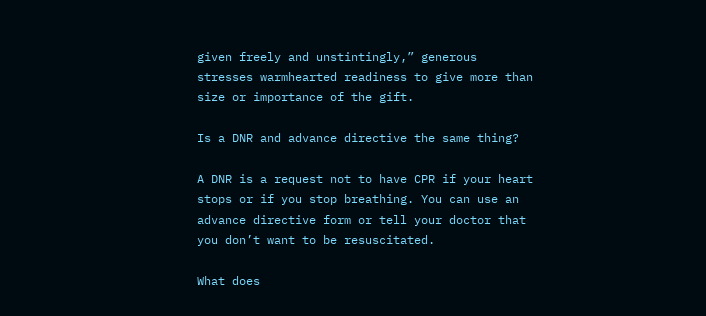given freely and unstintingly,” generous stresses warmhearted readiness to give more than size or importance of the gift.

Is a DNR and advance directive the same thing?

A DNR is a request not to have CPR if your heart stops or if you stop breathing. You can use an advance directive form or tell your doctor that you don’t want to be resuscitated.

What does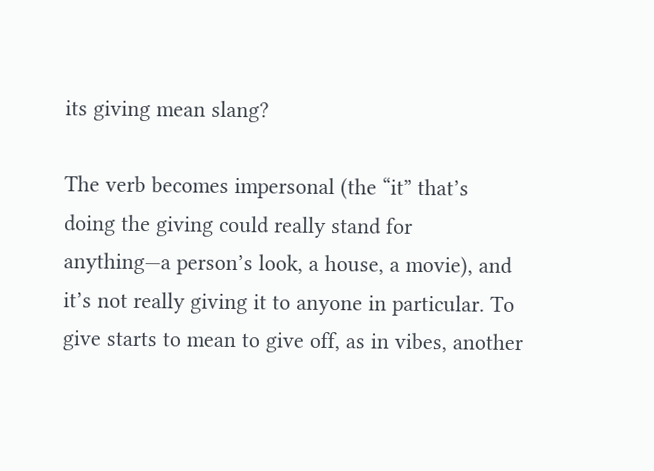its giving mean slang?

The verb becomes impersonal (the “it” that’s doing the giving could really stand for anything—a person’s look, a house, a movie), and it’s not really giving it to anyone in particular. To give starts to mean to give off, as in vibes, another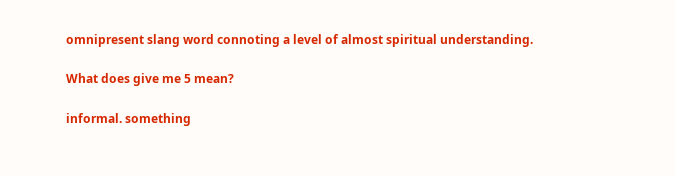omnipresent slang word connoting a level of almost spiritual understanding.

What does give me 5 mean?

informal. something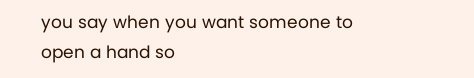you say when you want someone to open a hand so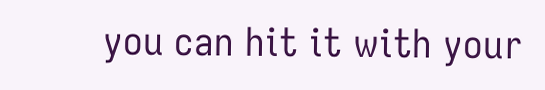you can hit it with your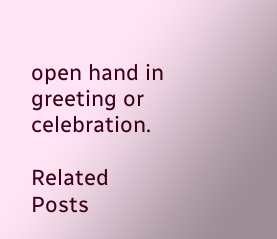open hand in greeting or celebration.

Related Posts